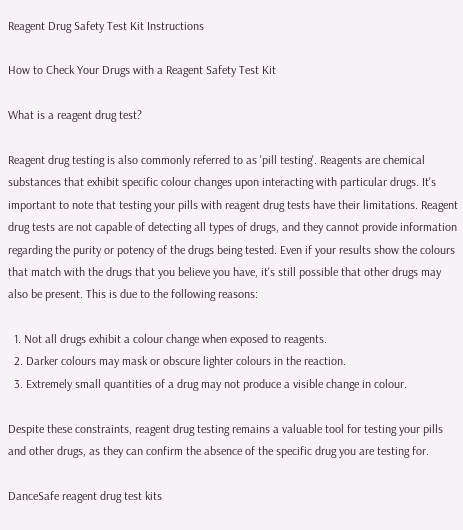Reagent Drug Safety Test Kit Instructions

How to Check Your Drugs with a Reagent Safety Test Kit

What is a reagent drug test?

Reagent drug testing is also commonly referred to as 'pill testing'. Reagents are chemical substances that exhibit specific colour changes upon interacting with particular drugs. It's important to note that testing your pills with reagent drug tests have their limitations. Reagent drug tests are not capable of detecting all types of drugs, and they cannot provide information regarding the purity or potency of the drugs being tested. Even if your results show the colours that match with the drugs that you believe you have, it's still possible that other drugs may also be present. This is due to the following reasons:

  1. Not all drugs exhibit a colour change when exposed to reagents.
  2. Darker colours may mask or obscure lighter colours in the reaction.
  3. Extremely small quantities of a drug may not produce a visible change in colour.

Despite these constraints, reagent drug testing remains a valuable tool for testing your pills and other drugs, as they can confirm the absence of the specific drug you are testing for.

DanceSafe reagent drug test kits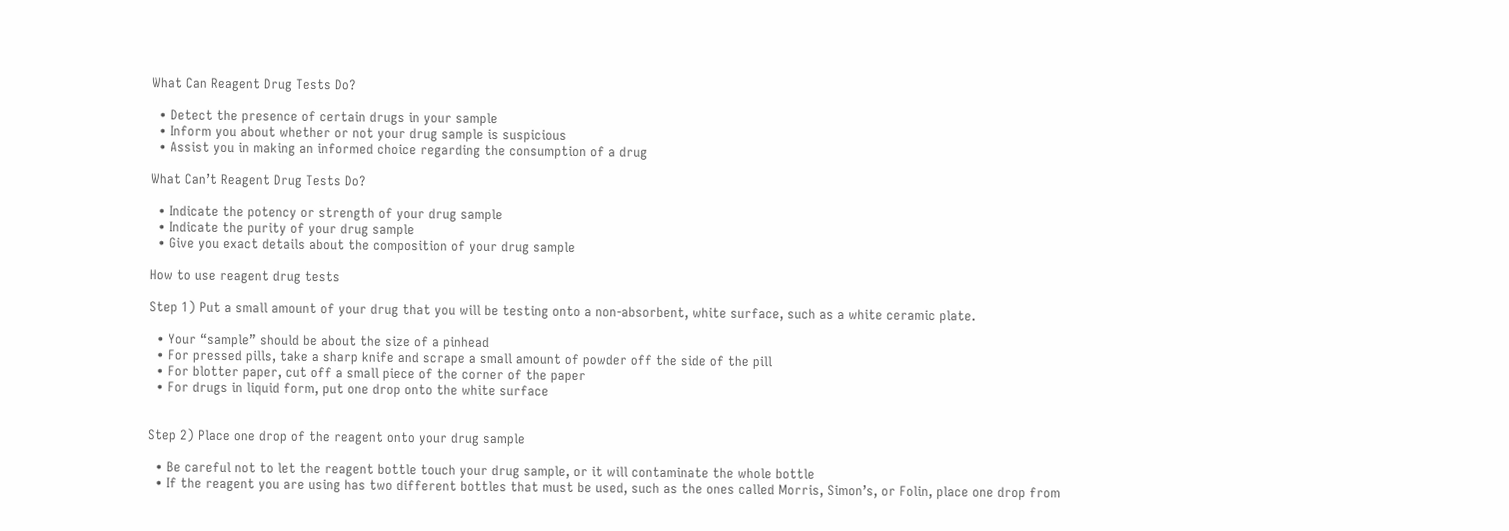What Can Reagent Drug Tests Do?

  • Detect the presence of certain drugs in your sample
  • Inform you about whether or not your drug sample is suspicious
  • Assist you in making an informed choice regarding the consumption of a drug

What Can’t Reagent Drug Tests Do?

  • Indicate the potency or strength of your drug sample
  • Indicate the purity of your drug sample
  • Give you exact details about the composition of your drug sample

How to use reagent drug tests

Step 1) Put a small amount of your drug that you will be testing onto a non-absorbent, white surface, such as a white ceramic plate.

  • Your “sample” should be about the size of a pinhead
  • For pressed pills, take a sharp knife and scrape a small amount of powder off the side of the pill
  • For blotter paper, cut off a small piece of the corner of the paper
  • For drugs in liquid form, put one drop onto the white surface


Step 2) Place one drop of the reagent onto your drug sample

  • Be careful not to let the reagent bottle touch your drug sample, or it will contaminate the whole bottle
  • If the reagent you are using has two different bottles that must be used, such as the ones called Morris, Simon’s, or Folin, place one drop from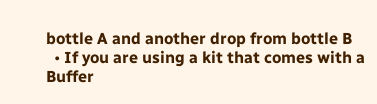bottle A and another drop from bottle B
  • If you are using a kit that comes with a Buffer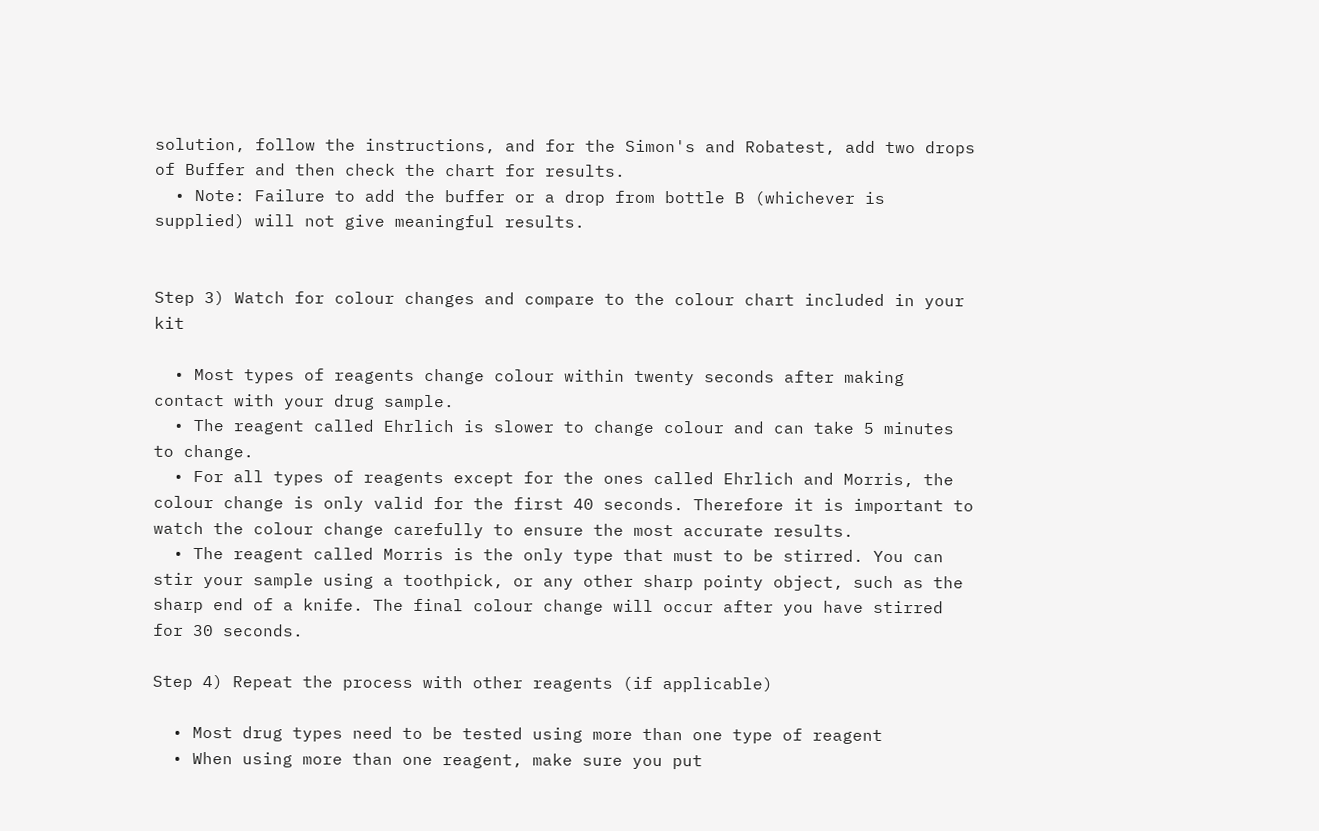solution, follow the instructions, and for the Simon's and Robatest, add two drops of Buffer and then check the chart for results.
  • Note: Failure to add the buffer or a drop from bottle B (whichever is supplied) will not give meaningful results.


Step 3) Watch for colour changes and compare to the colour chart included in your kit

  • Most types of reagents change colour within twenty seconds after making contact with your drug sample.
  • The reagent called Ehrlich is slower to change colour and can take 5 minutes to change.
  • For all types of reagents except for the ones called Ehrlich and Morris, the colour change is only valid for the first 40 seconds. Therefore it is important to watch the colour change carefully to ensure the most accurate results.
  • The reagent called Morris is the only type that must to be stirred. You can stir your sample using a toothpick, or any other sharp pointy object, such as the sharp end of a knife. The final colour change will occur after you have stirred for 30 seconds.

Step 4) Repeat the process with other reagents (if applicable)

  • Most drug types need to be tested using more than one type of reagent
  • When using more than one reagent, make sure you put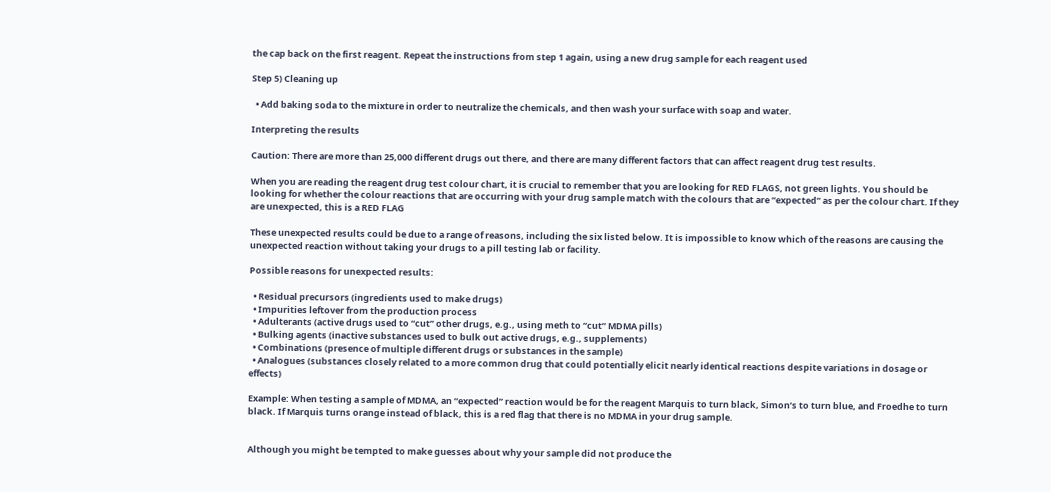the cap back on the first reagent. Repeat the instructions from step 1 again, using a new drug sample for each reagent used

Step 5) Cleaning up

  • Add baking soda to the mixture in order to neutralize the chemicals, and then wash your surface with soap and water.

Interpreting the results

Caution: There are more than 25,000 different drugs out there, and there are many different factors that can affect reagent drug test results.

When you are reading the reagent drug test colour chart, it is crucial to remember that you are looking for RED FLAGS, not green lights. You should be looking for whether the colour reactions that are occurring with your drug sample match with the colours that are “expected” as per the colour chart. If they are unexpected, this is a RED FLAG

These unexpected results could be due to a range of reasons, including the six listed below. It is impossible to know which of the reasons are causing the unexpected reaction without taking your drugs to a pill testing lab or facility.

Possible reasons for unexpected results:

  • Residual precursors (ingredients used to make drugs)
  • Impurities leftover from the production process
  • Adulterants (active drugs used to “cut” other drugs, e.g., using meth to “cut” MDMA pills)
  • Bulking agents (inactive substances used to bulk out active drugs, e.g., supplements)
  • Combinations (presence of multiple different drugs or substances in the sample)
  • Analogues (substances closely related to a more common drug that could potentially elicit nearly identical reactions despite variations in dosage or effects)

Example: When testing a sample of MDMA, an “expected” reaction would be for the reagent Marquis to turn black, Simon’s to turn blue, and Froedhe to turn black. If Marquis turns orange instead of black, this is a red flag that there is no MDMA in your drug sample.


Although you might be tempted to make guesses about why your sample did not produce the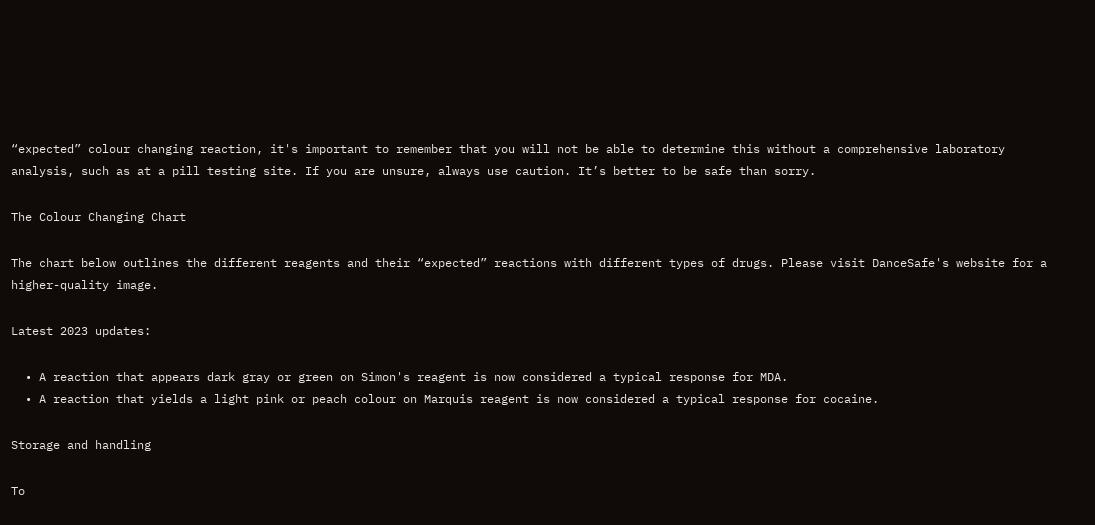“expected” colour changing reaction, it's important to remember that you will not be able to determine this without a comprehensive laboratory analysis, such as at a pill testing site. If you are unsure, always use caution. It’s better to be safe than sorry.

The Colour Changing Chart

The chart below outlines the different reagents and their “expected” reactions with different types of drugs. Please visit DanceSafe's website for a higher-quality image.

Latest 2023 updates:

  • A reaction that appears dark gray or green on Simon's reagent is now considered a typical response for MDA.
  • A reaction that yields a light pink or peach colour on Marquis reagent is now considered a typical response for cocaine.

Storage and handling

To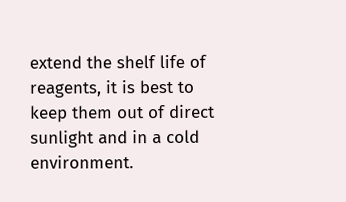extend the shelf life of reagents, it is best to keep them out of direct sunlight and in a cold environment.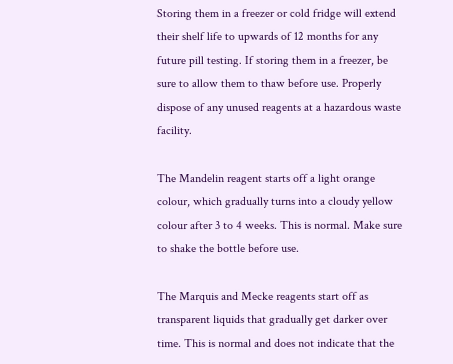Storing them in a freezer or cold fridge will extend their shelf life to upwards of 12 months for any future pill testing. If storing them in a freezer, be sure to allow them to thaw before use. Properly dispose of any unused reagents at a hazardous waste facility.

The Mandelin reagent starts off a light orange colour, which gradually turns into a cloudy yellow colour after 3 to 4 weeks. This is normal. Make sure to shake the bottle before use.

The Marquis and Mecke reagents start off as transparent liquids that gradually get darker over time. This is normal and does not indicate that the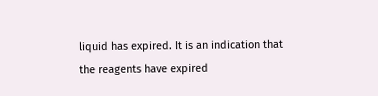liquid has expired. It is an indication that the reagents have expired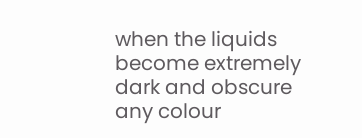when the liquids become extremely dark and obscure any colour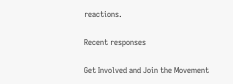reactions.

Recent responses

Get Involved and Join the Movement